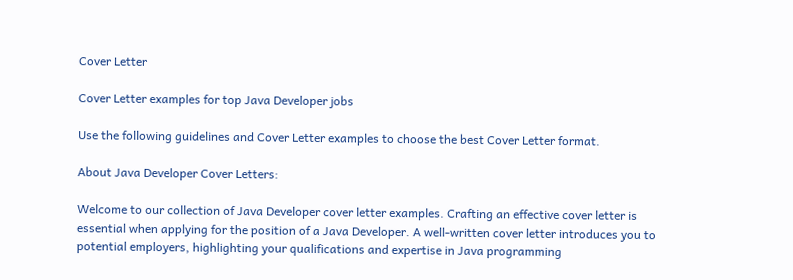Cover Letter

Cover Letter examples for top Java Developer jobs

Use the following guidelines and Cover Letter examples to choose the best Cover Letter format.

About Java Developer Cover Letters:

Welcome to our collection of Java Developer cover letter examples. Crafting an effective cover letter is essential when applying for the position of a Java Developer. A well-written cover letter introduces you to potential employers, highlighting your qualifications and expertise in Java programming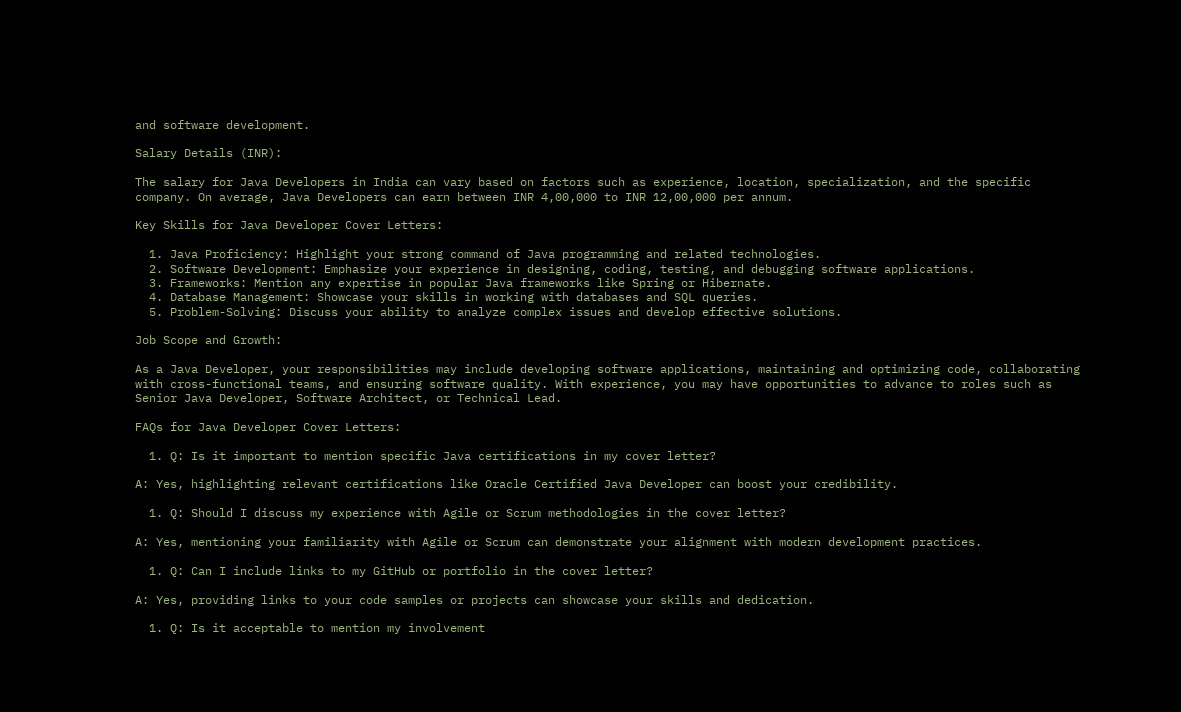and software development.

Salary Details (INR):

The salary for Java Developers in India can vary based on factors such as experience, location, specialization, and the specific company. On average, Java Developers can earn between INR 4,00,000 to INR 12,00,000 per annum.

Key Skills for Java Developer Cover Letters:

  1. Java Proficiency: Highlight your strong command of Java programming and related technologies.
  2. Software Development: Emphasize your experience in designing, coding, testing, and debugging software applications.
  3. Frameworks: Mention any expertise in popular Java frameworks like Spring or Hibernate.
  4. Database Management: Showcase your skills in working with databases and SQL queries.
  5. Problem-Solving: Discuss your ability to analyze complex issues and develop effective solutions.

Job Scope and Growth:

As a Java Developer, your responsibilities may include developing software applications, maintaining and optimizing code, collaborating with cross-functional teams, and ensuring software quality. With experience, you may have opportunities to advance to roles such as Senior Java Developer, Software Architect, or Technical Lead.

FAQs for Java Developer Cover Letters:

  1. Q: Is it important to mention specific Java certifications in my cover letter?

A: Yes, highlighting relevant certifications like Oracle Certified Java Developer can boost your credibility.

  1. Q: Should I discuss my experience with Agile or Scrum methodologies in the cover letter?

A: Yes, mentioning your familiarity with Agile or Scrum can demonstrate your alignment with modern development practices.

  1. Q: Can I include links to my GitHub or portfolio in the cover letter?

A: Yes, providing links to your code samples or projects can showcase your skills and dedication.

  1. Q: Is it acceptable to mention my involvement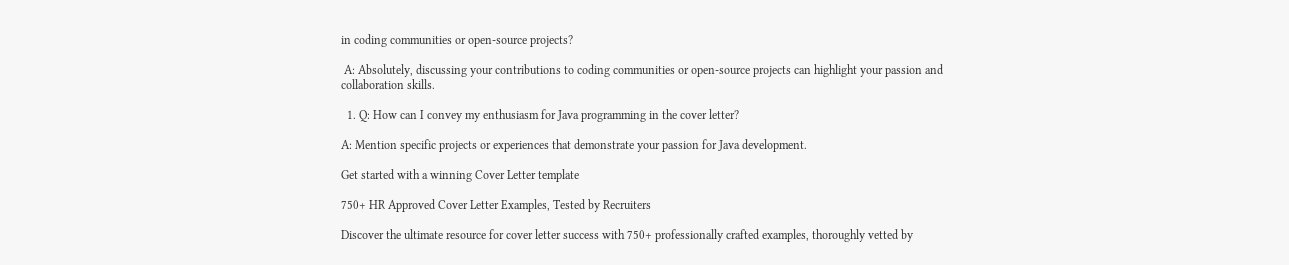in coding communities or open-source projects?

 A: Absolutely, discussing your contributions to coding communities or open-source projects can highlight your passion and collaboration skills.

  1. Q: How can I convey my enthusiasm for Java programming in the cover letter?

A: Mention specific projects or experiences that demonstrate your passion for Java development.

Get started with a winning Cover Letter template

750+ HR Approved Cover Letter Examples, Tested by Recruiters

Discover the ultimate resource for cover letter success with 750+ professionally crafted examples, thoroughly vetted by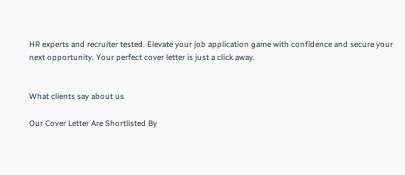HR experts and recruiter tested. Elevate your job application game with confidence and secure your next opportunity. Your perfect cover letter is just a click away.


What clients say about us

Our Cover Letter Are Shortlisted By